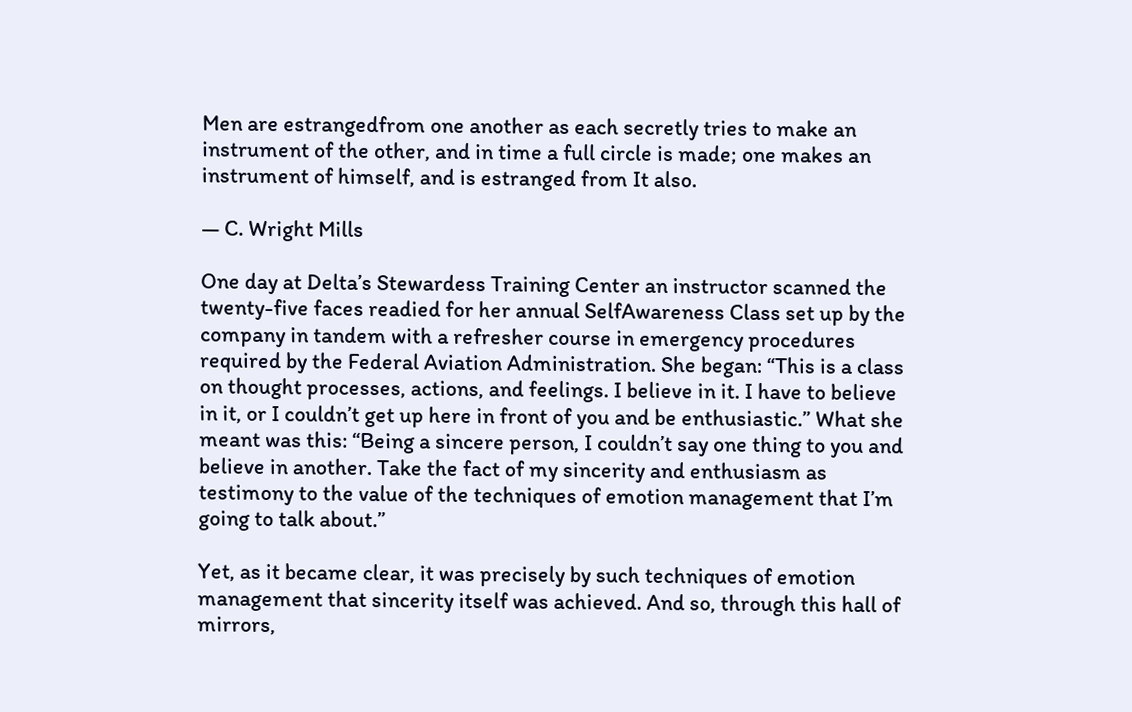Men are estrangedfrom one another as each secretly tries to make an instrument of the other, and in time a full circle is made; one makes an instrument of himself, and is estranged from It also.

— C. Wright Mills

One day at Delta’s Stewardess Training Center an instructor scanned the twenty-five faces readied for her annual SelfAwareness Class set up by the company in tandem with a refresher course in emergency procedures required by the Federal Aviation Administration. She began: “This is a class on thought processes, actions, and feelings. I believe in it. I have to believe in it, or I couldn’t get up here in front of you and be enthusiastic.” What she meant was this: “Being a sincere person, I couldn’t say one thing to you and believe in another. Take the fact of my sincerity and enthusiasm as testimony to the value of the techniques of emotion management that I’m going to talk about.”

Yet, as it became clear, it was precisely by such techniques of emotion management that sincerity itself was achieved. And so, through this hall of mirrors,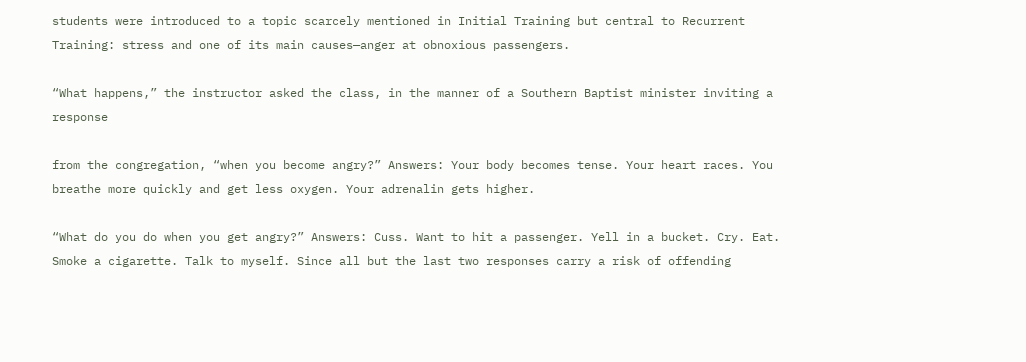students were introduced to a topic scarcely mentioned in Initial Training but central to Recurrent Training: stress and one of its main causes—anger at obnoxious passengers.

“What happens,” the instructor asked the class, in the manner of a Southern Baptist minister inviting a response

from the congregation, “when you become angry?” Answers: Your body becomes tense. Your heart races. You breathe more quickly and get less oxygen. Your adrenalin gets higher.

“What do you do when you get angry?” Answers: Cuss. Want to hit a passenger. Yell in a bucket. Cry. Eat. Smoke a cigarette. Talk to myself. Since all but the last two responses carry a risk of offending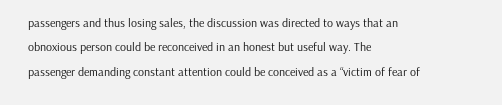passengers and thus losing sales, the discussion was directed to ways that an obnoxious person could be reconceived in an honest but useful way. The passenger demanding constant attention could be conceived as a “victim of fear of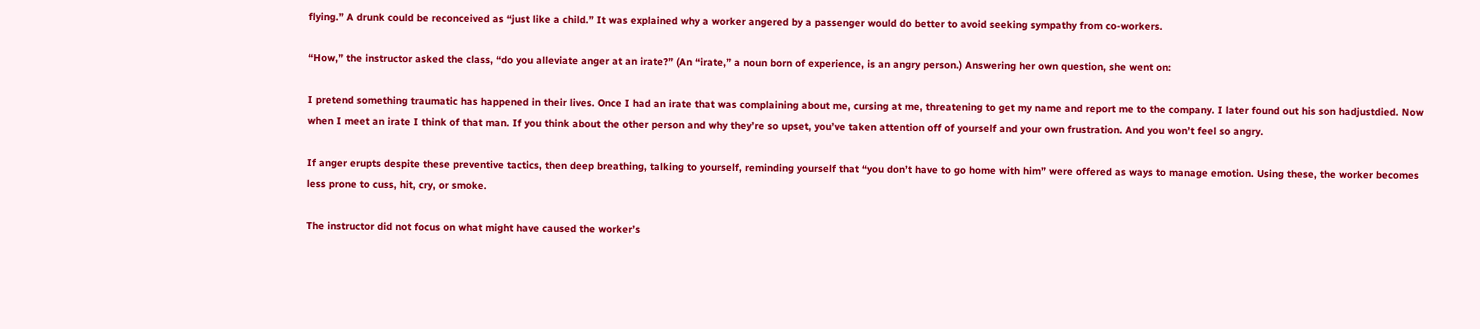flying.” A drunk could be reconceived as “just like a child.” It was explained why a worker angered by a passenger would do better to avoid seeking sympathy from co-workers.

“How,” the instructor asked the class, “do you alleviate anger at an irate?” (An “irate,” a noun born of experience, is an angry person.) Answering her own question, she went on:

I pretend something traumatic has happened in their lives. Once I had an irate that was complaining about me, cursing at me, threatening to get my name and report me to the company. I later found out his son hadjustdied. Now when I meet an irate I think of that man. If you think about the other person and why they’re so upset, you’ve taken attention off of yourself and your own frustration. And you won’t feel so angry.

If anger erupts despite these preventive tactics, then deep breathing, talking to yourself, reminding yourself that “you don’t have to go home with him” were offered as ways to manage emotion. Using these, the worker becomes less prone to cuss, hit, cry, or smoke.

The instructor did not focus on what might have caused the worker’s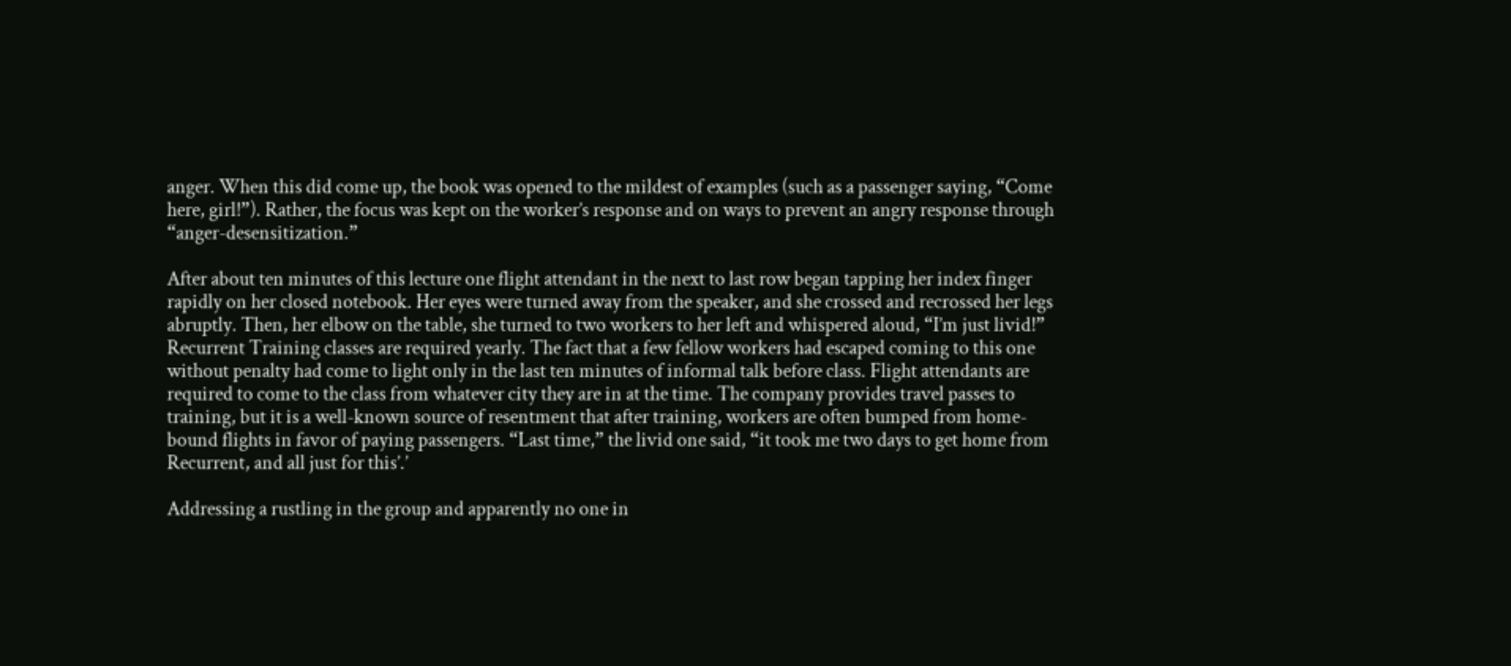anger. When this did come up, the book was opened to the mildest of examples (such as a passenger saying, “Come here, girl!”). Rather, the focus was kept on the worker’s response and on ways to prevent an angry response through “anger-desensitization.”

After about ten minutes of this lecture one flight attendant in the next to last row began tapping her index finger rapidly on her closed notebook. Her eyes were turned away from the speaker, and she crossed and recrossed her legs abruptly. Then, her elbow on the table, she turned to two workers to her left and whispered aloud, “I’m just livid!” Recurrent Training classes are required yearly. The fact that a few fellow workers had escaped coming to this one without penalty had come to light only in the last ten minutes of informal talk before class. Flight attendants are required to come to the class from whatever city they are in at the time. The company provides travel passes to training, but it is a well-known source of resentment that after training, workers are often bumped from home-bound flights in favor of paying passengers. “Last time,” the livid one said, “it took me two days to get home from Recurrent, and all just for this’.’

Addressing a rustling in the group and apparently no one in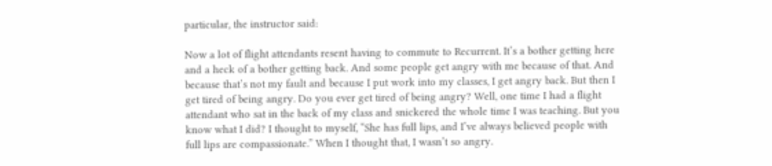particular, the instructor said:

Now a lot of flight attendants resent having to commute to Recurrent. It’s a bother getting here and a heck of a bother getting back. And some people get angry with me because of that. And because that’s not my fault and because I put work into my classes, I get angry back. But then I get tired of being angry. Do you ever get tired of being angry? Well, one time I had a flight attendant who sat in the back of my class and snickered the whole time I was teaching. But you know what I did? I thought to myself, “She has full lips, and I’ve always believed people with full lips are compassionate.” When I thought that, I wasn’t so angry.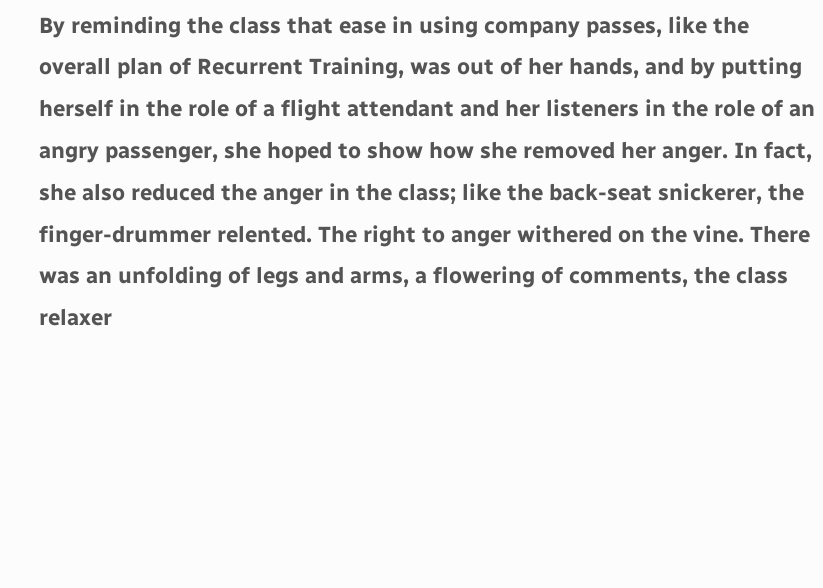By reminding the class that ease in using company passes, like the overall plan of Recurrent Training, was out of her hands, and by putting herself in the role of a flight attendant and her listeners in the role of an angry passenger, she hoped to show how she removed her anger. In fact, she also reduced the anger in the class; like the back-seat snickerer, the finger-drummer relented. The right to anger withered on the vine. There was an unfolding of legs and arms, a flowering of comments, the class relaxer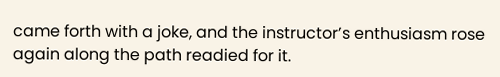came forth with a joke, and the instructor’s enthusiasm rose again along the path readied for it.